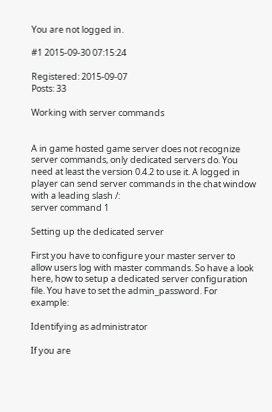You are not logged in.

#1 2015-09-30 07:15:24

Registered: 2015-09-07
Posts: 33

Working with server commands


A in game hosted game server does not recognize server commands, only dedicated servers do. You need at least the version 0.4.2 to use it. A logged in player can send server commands in the chat window with a leading slash /:
server command 1

Setting up the dedicated server

First you have to configure your master server to allow users log with master commands. So have a look here, how to setup a dedicated server configuration file. You have to set the admin_password. For example:

Identifying as administrator

If you are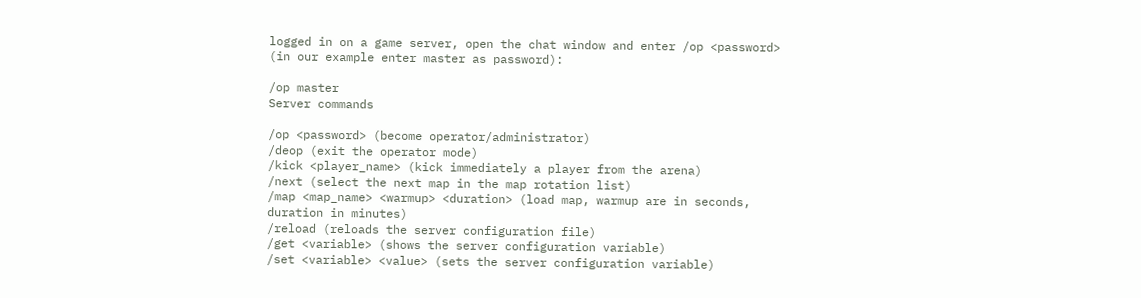logged in on a game server, open the chat window and enter /op <password> (in our example enter master as password):

/op master
Server commands

/op <password> (become operator/administrator)
/deop (exit the operator mode)
/kick <player_name> (kick immediately a player from the arena)
/next (select the next map in the map rotation list)
/map <map_name> <warmup> <duration> (load map, warmup are in seconds, duration in minutes)
/reload (reloads the server configuration file)
/get <variable> (shows the server configuration variable)
/set <variable> <value> (sets the server configuration variable)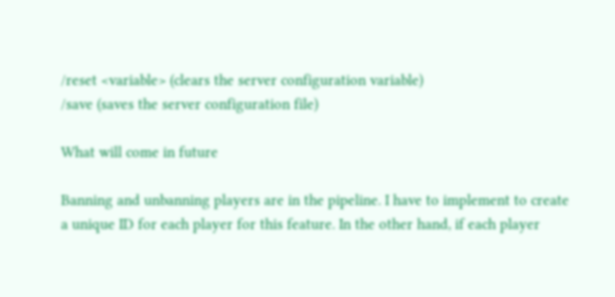/reset <variable> (clears the server configuration variable)
/save (saves the server configuration file)

What will come in future

Banning and unbanning players are in the pipeline. I have to implement to create a unique ID for each player for this feature. In the other hand, if each player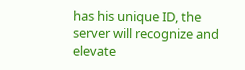has his unique ID, the server will recognize and elevate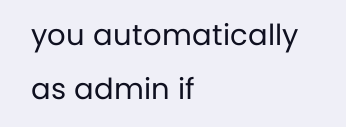you automatically as admin if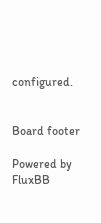configured.


Board footer

Powered by FluxBB